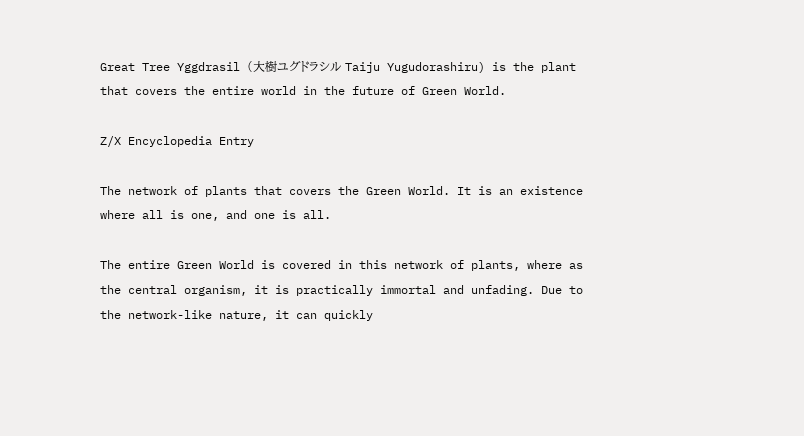Great Tree Yggdrasil (大樹ユグドラシル Taiju Yugudorashiru) is the plant that covers the entire world in the future of Green World.

Z/X Encyclopedia Entry

The network of plants that covers the Green World. It is an existence where all is one, and one is all.

The entire Green World is covered in this network of plants, where as the central organism, it is practically immortal and unfading. Due to the network-like nature, it can quickly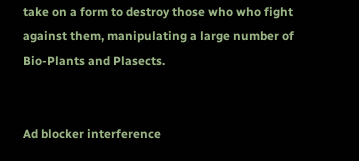take on a form to destroy those who who fight against them, manipulating a large number of Bio-Plants and Plasects.


Ad blocker interference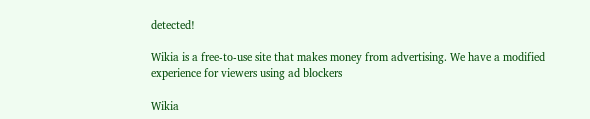detected!

Wikia is a free-to-use site that makes money from advertising. We have a modified experience for viewers using ad blockers

Wikia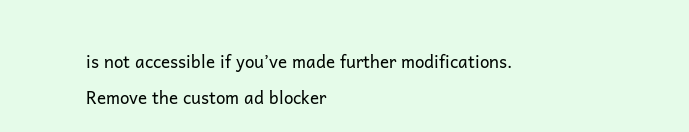is not accessible if you’ve made further modifications. Remove the custom ad blocker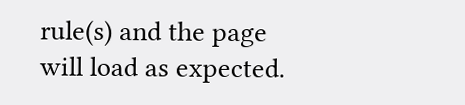rule(s) and the page will load as expected.